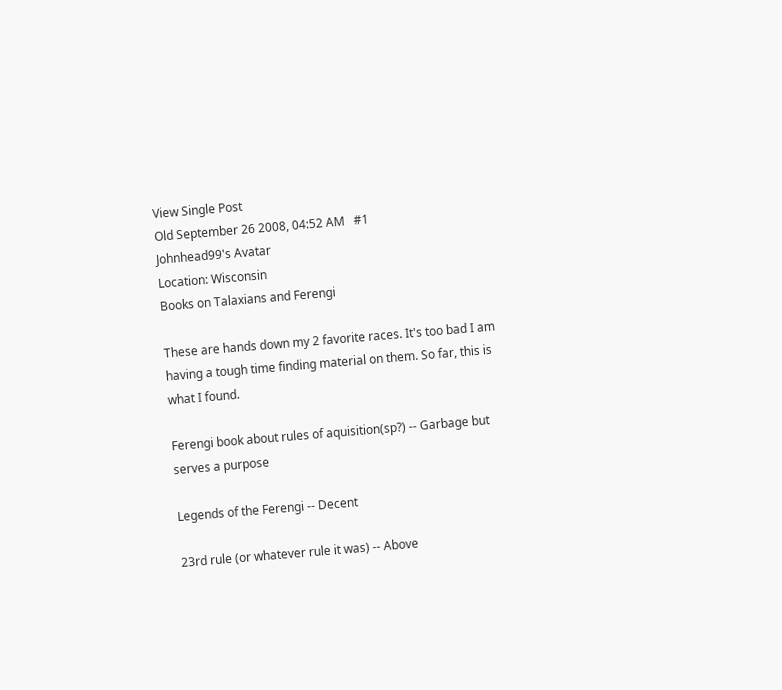View Single Post
Old September 26 2008, 04:52 AM   #1
Johnhead99's Avatar
Location: Wisconsin
Books on Talaxians and Ferengi

These are hands down my 2 favorite races. It's too bad I am having a tough time finding material on them. So far, this is what I found.

Ferengi book about rules of aquisition(sp?) -- Garbage but serves a purpose

Legends of the Ferengi -- Decent

23rd rule (or whatever rule it was) -- Above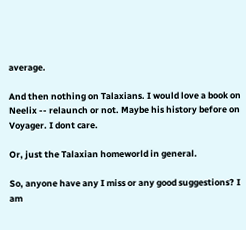average.

And then nothing on Talaxians. I would love a book on Neelix -- relaunch or not. Maybe his history before on Voyager. I dont care.

Or, just the Talaxian homeworld in general.

So, anyone have any I miss or any good suggestions? I am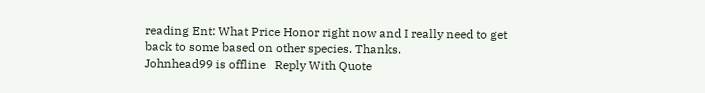reading Ent: What Price Honor right now and I really need to get back to some based on other species. Thanks.
Johnhead99 is offline   Reply With Quote